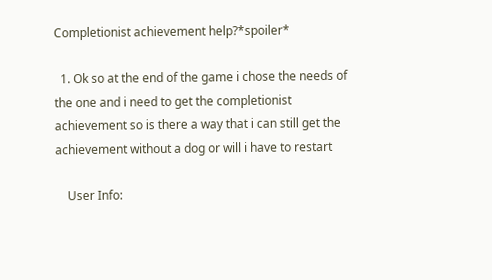Completionist achievement help?*spoiler*

  1. Ok so at the end of the game i chose the needs of the one and i need to get the completionist achievement so is there a way that i can still get the achievement without a dog or will i have to restart

    User Info: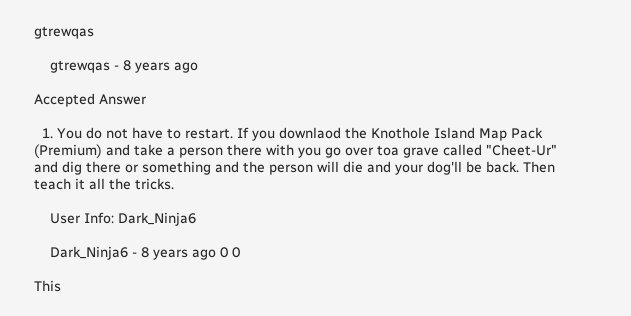gtrewqas

    gtrewqas - 8 years ago

Accepted Answer

  1. You do not have to restart. If you downlaod the Knothole Island Map Pack (Premium) and take a person there with you go over toa grave called "Cheet-Ur" and dig there or something and the person will die and your dog'll be back. Then teach it all the tricks.

    User Info: Dark_Ninja6

    Dark_Ninja6 - 8 years ago 0 0

This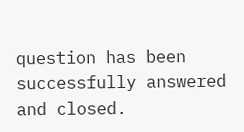question has been successfully answered and closed.